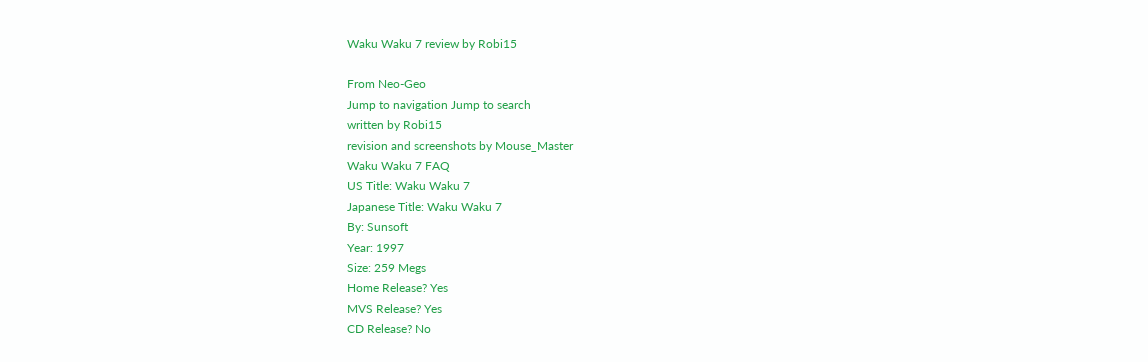Waku Waku 7 review by Robi15

From Neo-Geo
Jump to navigation Jump to search
written by Robi15
revision and screenshots by Mouse_Master
Waku Waku 7 FAQ
US Title: Waku Waku 7
Japanese Title: Waku Waku 7
By: Sunsoft
Year: 1997
Size: 259 Megs
Home Release? Yes
MVS Release? Yes
CD Release? No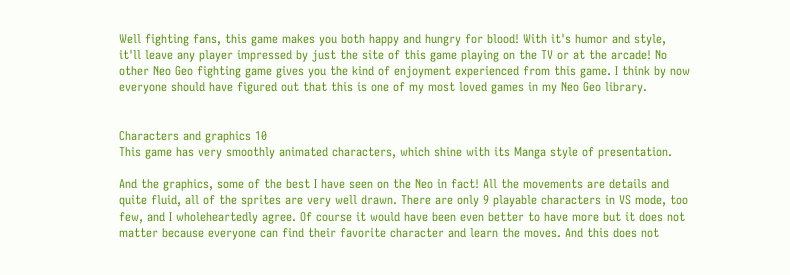Well fighting fans, this game makes you both happy and hungry for blood! With it's humor and style, it'll leave any player impressed by just the site of this game playing on the TV or at the arcade! No other Neo Geo fighting game gives you the kind of enjoyment experienced from this game. I think by now everyone should have figured out that this is one of my most loved games in my Neo Geo library.


Characters and graphics 10
This game has very smoothly animated characters, which shine with its Manga style of presentation.

And the graphics, some of the best I have seen on the Neo in fact! All the movements are details and quite fluid, all of the sprites are very well drawn. There are only 9 playable characters in VS mode, too few, and I wholeheartedly agree. Of course it would have been even better to have more but it does not matter because everyone can find their favorite character and learn the moves. And this does not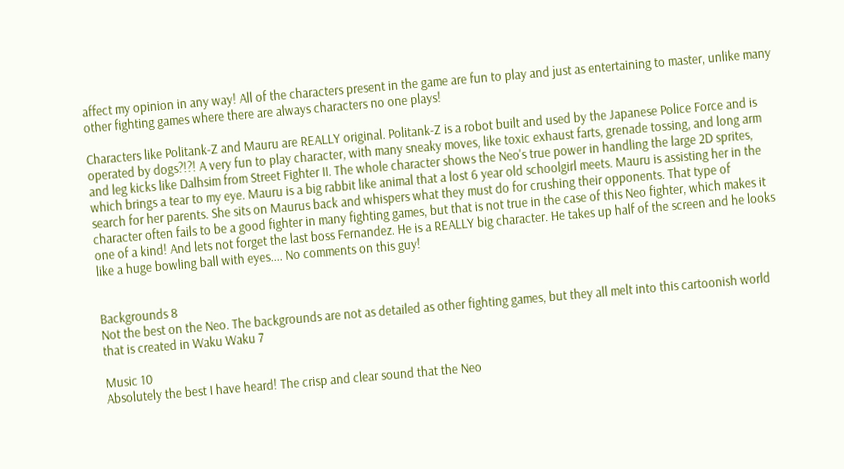affect my opinion in any way! All of the characters present in the game are fun to play and just as entertaining to master, unlike many other fighting games where there are always characters no one plays!

Characters like Politank-Z and Mauru are REALLY original. Politank-Z is a robot built and used by the Japanese Police Force and is operated by dogs?!?! A very fun to play character, with many sneaky moves, like toxic exhaust farts, grenade tossing, and long arm and leg kicks like Dalhsim from Street Fighter II. The whole character shows the Neo's true power in handling the large 2D sprites, which brings a tear to my eye. Mauru is a big rabbit like animal that a lost 6 year old schoolgirl meets. Mauru is assisting her in the search for her parents. She sits on Maurus back and whispers what they must do for crushing their opponents. That type of character often fails to be a good fighter in many fighting games, but that is not true in the case of this Neo fighter, which makes it one of a kind! And lets not forget the last boss Fernandez. He is a REALLY big character. He takes up half of the screen and he looks like a huge bowling ball with eyes.... No comments on this guy!


Backgrounds 8
Not the best on the Neo. The backgrounds are not as detailed as other fighting games, but they all melt into this cartoonish world that is created in Waku Waku 7

Music 10
Absolutely the best I have heard! The crisp and clear sound that the Neo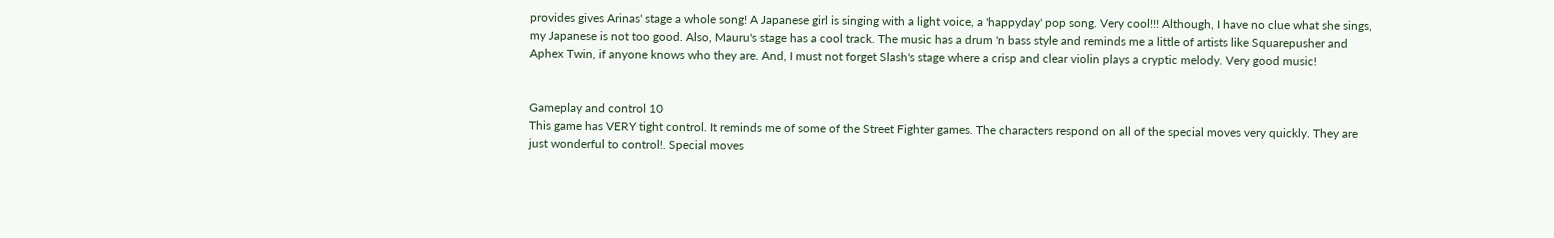provides gives Arinas' stage a whole song! A Japanese girl is singing with a light voice, a 'happyday' pop song. Very cool!!! Although, I have no clue what she sings, my Japanese is not too good. Also, Mauru's stage has a cool track. The music has a drum 'n bass style and reminds me a little of artists like Squarepusher and Aphex Twin, if anyone knows who they are. And, I must not forget Slash's stage where a crisp and clear violin plays a cryptic melody. Very good music!


Gameplay and control 10
This game has VERY tight control. It reminds me of some of the Street Fighter games. The characters respond on all of the special moves very quickly. They are just wonderful to control!. Special moves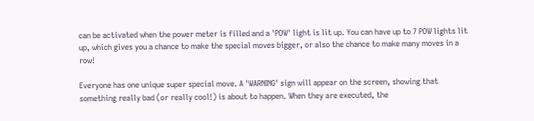can be activated when the power meter is filled and a 'POW' light is lit up. You can have up to 7 POW lights lit up, which gives you a chance to make the special moves bigger, or also the chance to make many moves in a row!

Everyone has one unique super special move. A 'WARNING' sign will appear on the screen, showing that something really bad (or really cool!) is about to happen. When they are executed, the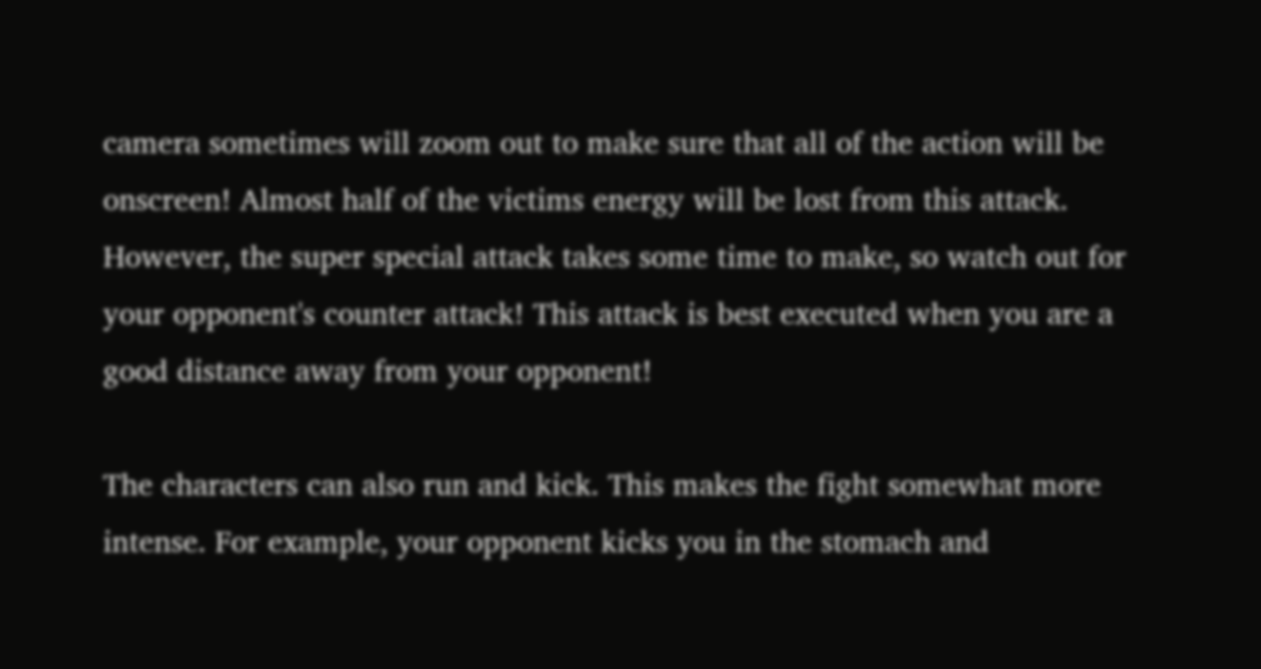camera sometimes will zoom out to make sure that all of the action will be onscreen! Almost half of the victims energy will be lost from this attack. However, the super special attack takes some time to make, so watch out for your opponent's counter attack! This attack is best executed when you are a good distance away from your opponent!

The characters can also run and kick. This makes the fight somewhat more intense. For example, your opponent kicks you in the stomach and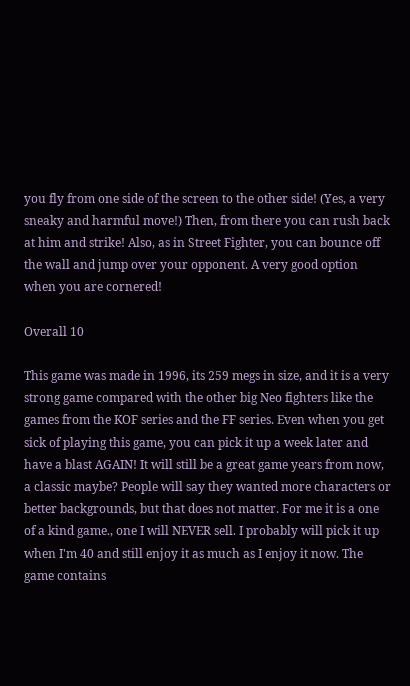you fly from one side of the screen to the other side! (Yes, a very sneaky and harmful move!) Then, from there you can rush back at him and strike! Also, as in Street Fighter, you can bounce off the wall and jump over your opponent. A very good option when you are cornered!

Overall 10

This game was made in 1996, its 259 megs in size, and it is a very strong game compared with the other big Neo fighters like the games from the KOF series and the FF series. Even when you get sick of playing this game, you can pick it up a week later and have a blast AGAIN! It will still be a great game years from now, a classic maybe? People will say they wanted more characters or better backgrounds, but that does not matter. For me it is a one of a kind game., one I will NEVER sell. I probably will pick it up when I'm 40 and still enjoy it as much as I enjoy it now. The game contains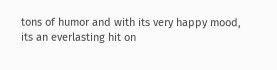tons of humor and with its very happy mood, its an everlasting hit on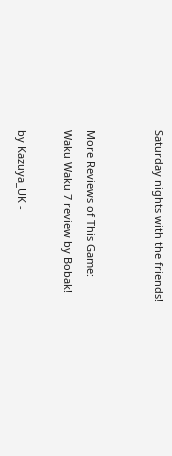Saturday nights with the friends!


More Reviews of This Game:
Waku Waku 7 review by Bobak!

by Kazuya_UK -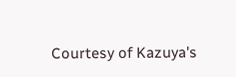Courtesy of Kazuya's